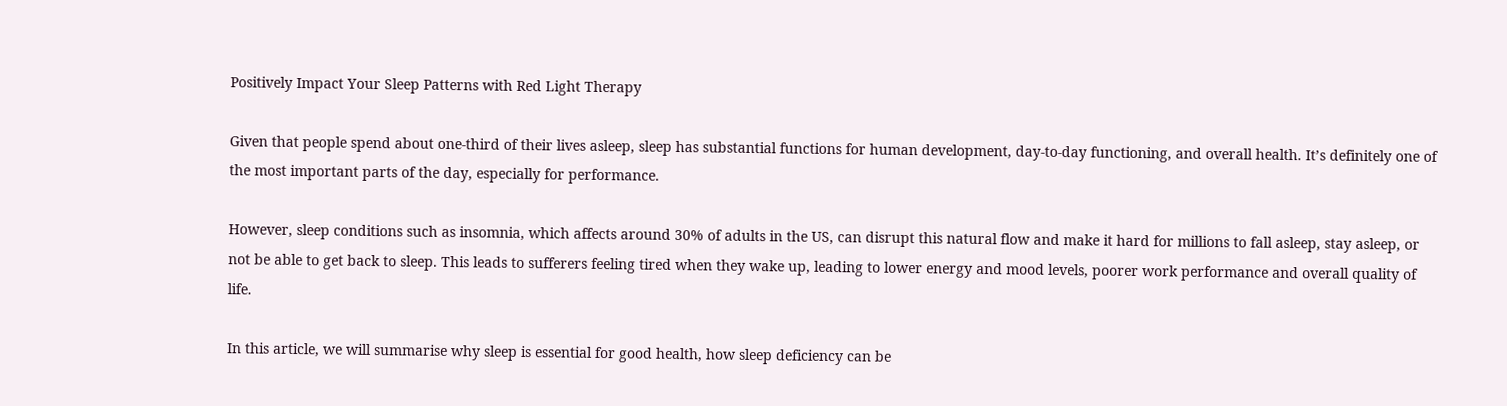Positively Impact Your Sleep Patterns with Red Light Therapy

Given that people spend about one-third of their lives asleep, sleep has substantial functions for human development, day-to-day functioning, and overall health. It’s definitely one of the most important parts of the day, especially for performance.

However, sleep conditions such as insomnia, which affects around 30% of adults in the US, can disrupt this natural flow and make it hard for millions to fall asleep, stay asleep, or not be able to get back to sleep. This leads to sufferers feeling tired when they wake up, leading to lower energy and mood levels, poorer work performance and overall quality of life.

In this article, we will summarise why sleep is essential for good health, how sleep deficiency can be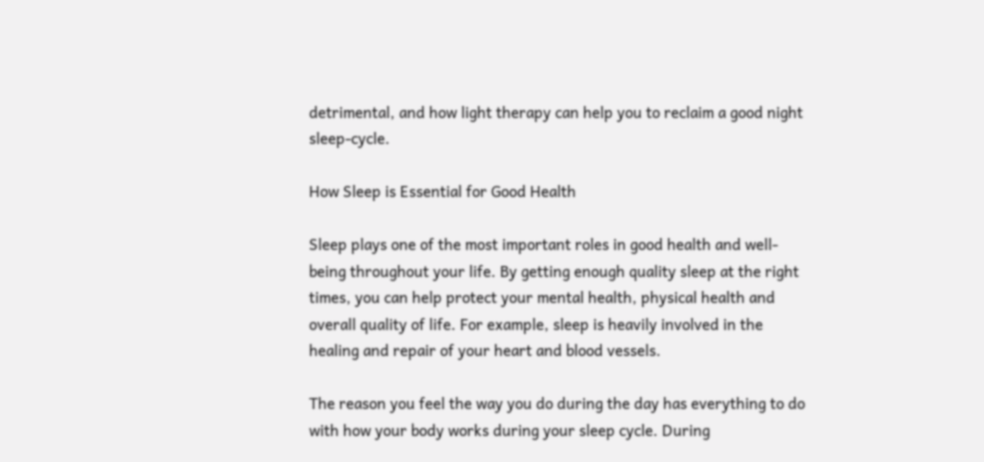detrimental, and how light therapy can help you to reclaim a good night sleep-cycle.

How Sleep is Essential for Good Health

Sleep plays one of the most important roles in good health and well-being throughout your life. By getting enough quality sleep at the right times, you can help protect your mental health, physical health and overall quality of life. For example, sleep is heavily involved in the healing and repair of your heart and blood vessels.

The reason you feel the way you do during the day has everything to do with how your body works during your sleep cycle. During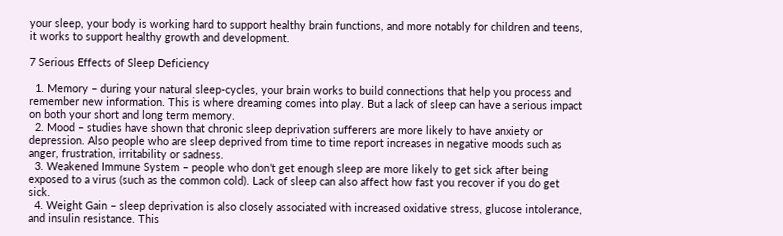your sleep, your body is working hard to support healthy brain functions, and more notably for children and teens, it works to support healthy growth and development.

7 Serious Effects of Sleep Deficiency

  1. Memory – during your natural sleep-cycles, your brain works to build connections that help you process and remember new information. This is where dreaming comes into play. But a lack of sleep can have a serious impact on both your short and long term memory.
  2. Mood – studies have shown that chronic sleep deprivation sufferers are more likely to have anxiety or depression. Also people who are sleep deprived from time to time report increases in negative moods such as anger, frustration, irritability or sadness.
  3. Weakened Immune System – people who don’t get enough sleep are more likely to get sick after being exposed to a virus (such as the common cold). Lack of sleep can also affect how fast you recover if you do get sick.
  4. Weight Gain – sleep deprivation is also closely associated with increased oxidative stress, glucose intolerance, and insulin resistance. This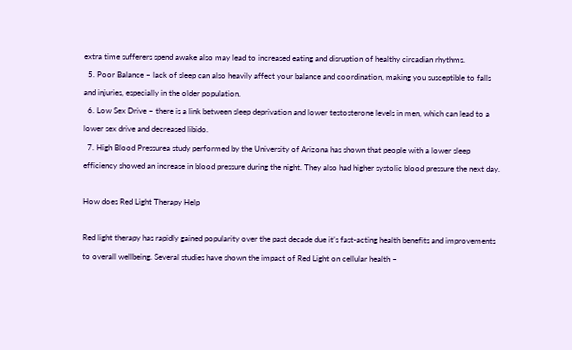extra time sufferers spend awake also may lead to increased eating and disruption of healthy circadian rhythms.
  5. Poor Balance – lack of sleep can also heavily affect your balance and coordination, making you susceptible to falls and injuries, especially in the older population.
  6. Low Sex Drive – there is a link between sleep deprivation and lower testosterone levels in men, which can lead to a lower sex drive and decreased libido.
  7. High Blood Pressurea study performed by the University of Arizona has shown that people with a lower sleep efficiency showed an increase in blood pressure during the night. They also had higher systolic blood pressure the next day.

How does Red Light Therapy Help

Red light therapy has rapidly gained popularity over the past decade due it’s fast-acting health benefits and improvements to overall wellbeing. Several studies have shown the impact of Red Light on cellular health –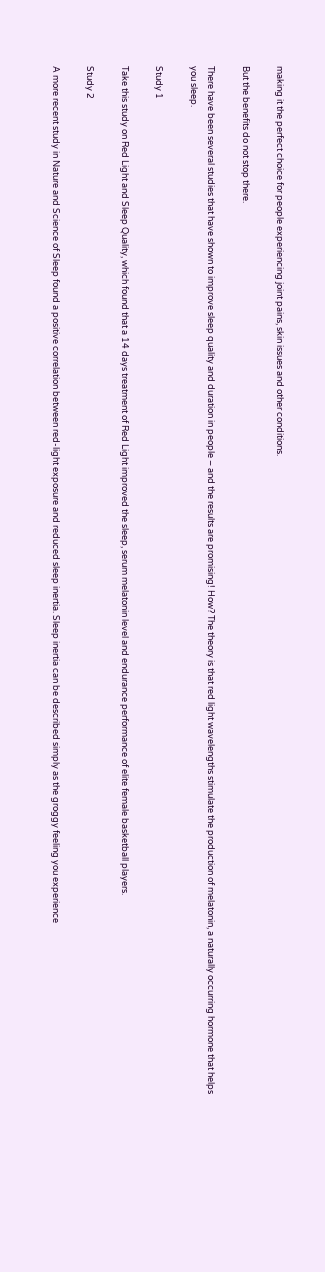making it the perfect choice for people experiencing joint pains, skin issues and other conditions.

But the benefits do not stop there.

There have been several studies that have shown to improve sleep quality and duration in people – and the results are promising! How? The theory is that red light wavelengths stimulate the production of melatonin, a naturally occurring hormone that helps you sleep.

Study 1

Take this study on Red Light and Sleep Quality, which found that a 14 days treatment of Red Light improved the sleep, serum melatonin level and endurance performance of elite female basketball players.

Study 2

A more recent study in Nature and Science of Sleep found a positive correlation between red-light exposure and reduced sleep inertia. Sleep inertia can be described simply as the groggy feeling you experience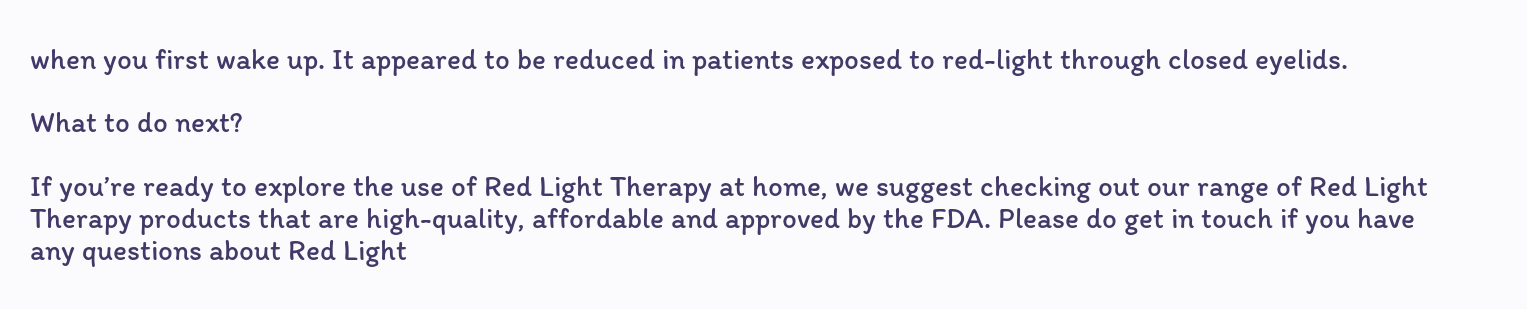when you first wake up. It appeared to be reduced in patients exposed to red-light through closed eyelids.

What to do next?

If you’re ready to explore the use of Red Light Therapy at home, we suggest checking out our range of Red Light Therapy products that are high-quality, affordable and approved by the FDA. Please do get in touch if you have any questions about Red Light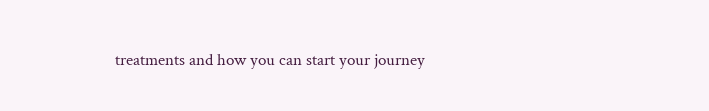treatments and how you can start your journey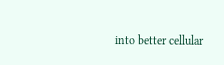into better cellular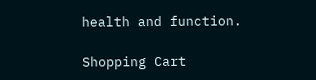health and function.

Shopping Cart